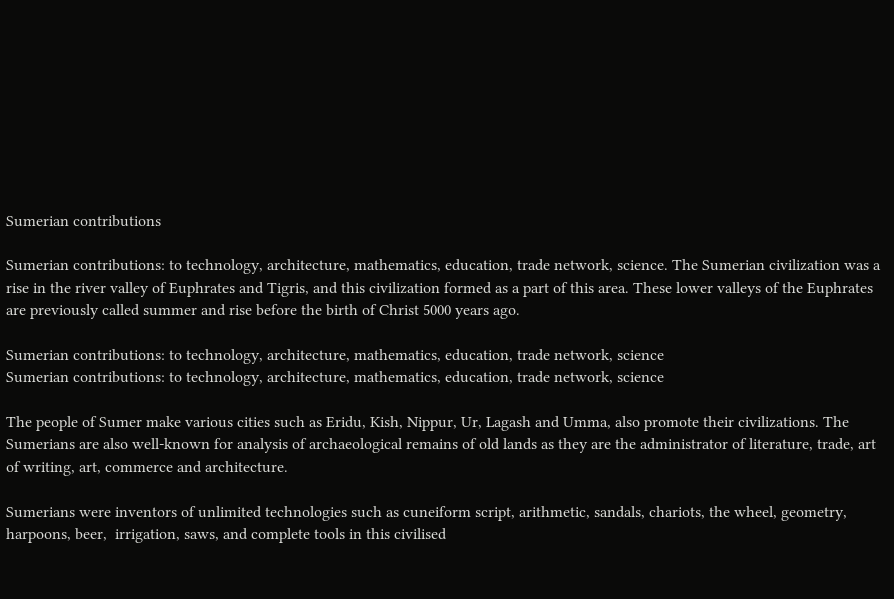Sumerian contributions

Sumerian contributions: to technology, architecture, mathematics, education, trade network, science. The Sumerian civilization was a rise in the river valley of Euphrates and Tigris, and this civilization formed as a part of this area. These lower valleys of the Euphrates are previously called summer and rise before the birth of Christ 5000 years ago.

Sumerian contributions: to technology, architecture, mathematics, education, trade network, science
Sumerian contributions: to technology, architecture, mathematics, education, trade network, science

The people of Sumer make various cities such as Eridu, Kish, Nippur, Ur, Lagash and Umma, also promote their civilizations. The Sumerians are also well-known for analysis of archaeological remains of old lands as they are the administrator of literature, trade, art of writing, art, commerce and architecture.

Sumerians were inventors of unlimited technologies such as cuneiform script, arithmetic, sandals, chariots, the wheel, geometry, harpoons, beer,  irrigation, saws, and complete tools in this civilised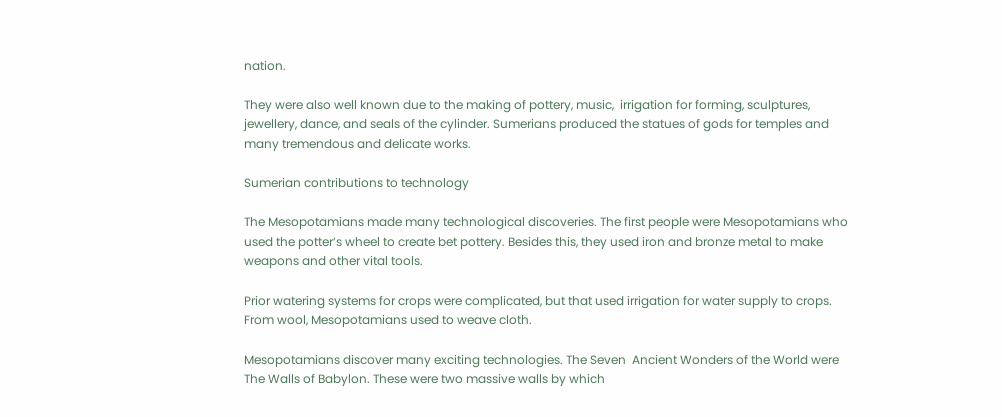nation.

They were also well known due to the making of pottery, music,  irrigation for forming, sculptures, jewellery, dance, and seals of the cylinder. Sumerians produced the statues of gods for temples and many tremendous and delicate works.

Sumerian contributions to technology

The Mesopotamians made many technological discoveries. The first people were Mesopotamians who used the potter’s wheel to create bet pottery. Besides this, they used iron and bronze metal to make weapons and other vital tools.

Prior watering systems for crops were complicated, but that used irrigation for water supply to crops. From wool, Mesopotamians used to weave cloth.

Mesopotamians discover many exciting technologies. The Seven  Ancient Wonders of the World were The Walls of Babylon. These were two massive walls by which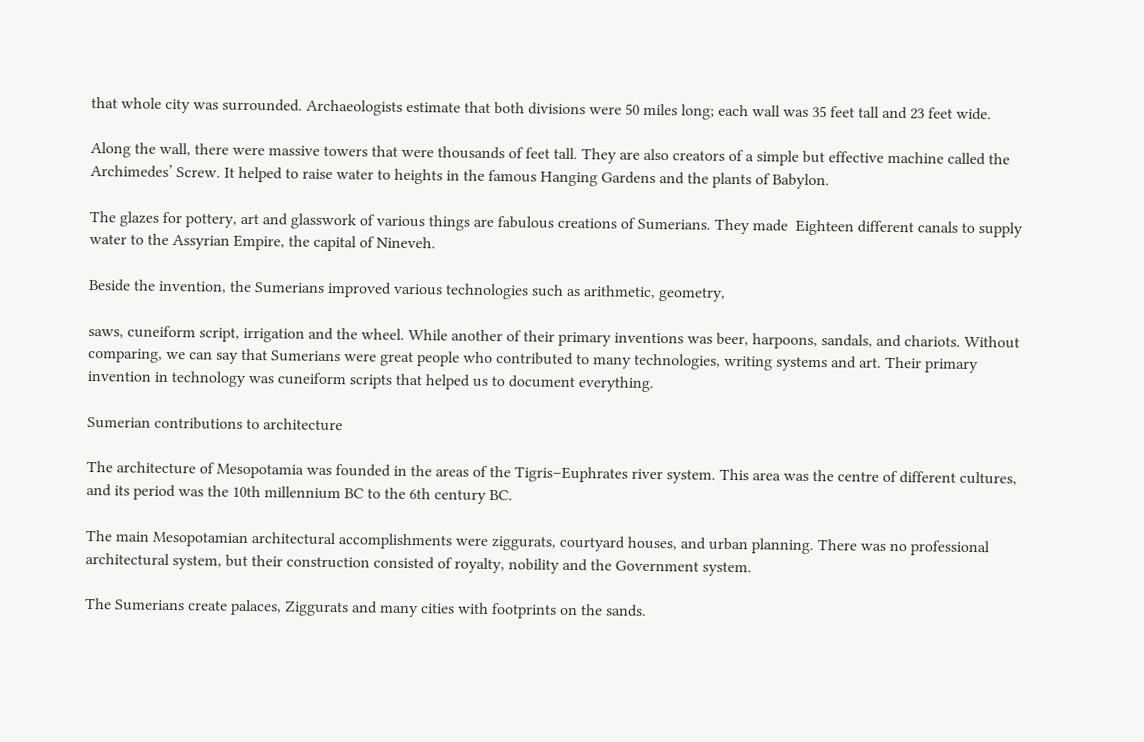that whole city was surrounded. Archaeologists estimate that both divisions were 50 miles long; each wall was 35 feet tall and 23 feet wide.

Along the wall, there were massive towers that were thousands of feet tall. They are also creators of a simple but effective machine called the Archimedes’ Screw. It helped to raise water to heights in the famous Hanging Gardens and the plants of Babylon.

The glazes for pottery, art and glasswork of various things are fabulous creations of Sumerians. They made  Eighteen different canals to supply water to the Assyrian Empire, the capital of Nineveh.

Beside the invention, the Sumerians improved various technologies such as arithmetic, geometry,

saws, cuneiform script, irrigation and the wheel. While another of their primary inventions was beer, harpoons, sandals, and chariots. Without comparing, we can say that Sumerians were great people who contributed to many technologies, writing systems and art. Their primary invention in technology was cuneiform scripts that helped us to document everything.

Sumerian contributions to architecture

The architecture of Mesopotamia was founded in the areas of the Tigris–Euphrates river system. This area was the centre of different cultures, and its period was the 10th millennium BC to the 6th century BC.

The main Mesopotamian architectural accomplishments were ziggurats, courtyard houses, and urban planning. There was no professional architectural system, but their construction consisted of royalty, nobility and the Government system.

The Sumerians create palaces, Ziggurats and many cities with footprints on the sands.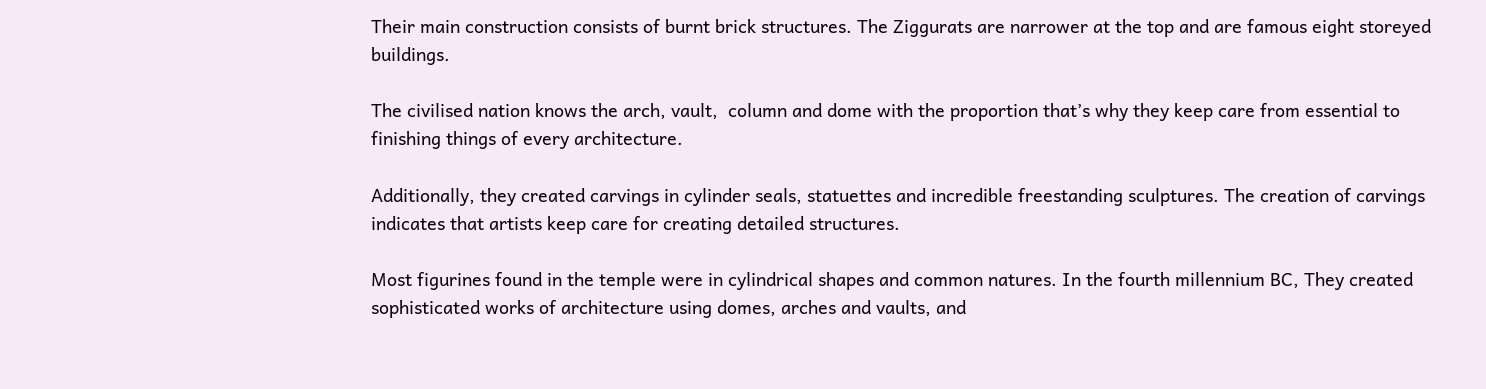Their main construction consists of burnt brick structures. The Ziggurats are narrower at the top and are famous eight storeyed buildings.

The civilised nation knows the arch, vault,  column and dome with the proportion that’s why they keep care from essential to finishing things of every architecture.

Additionally, they created carvings in cylinder seals, statuettes and incredible freestanding sculptures. The creation of carvings indicates that artists keep care for creating detailed structures.

Most figurines found in the temple were in cylindrical shapes and common natures. In the fourth millennium BC, They created sophisticated works of architecture using domes, arches and vaults, and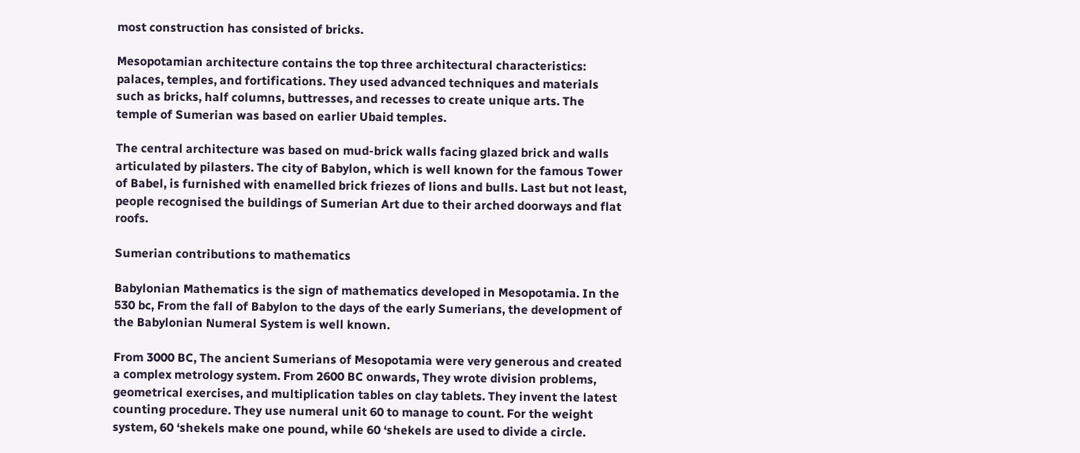most construction has consisted of bricks.

Mesopotamian architecture contains the top three architectural characteristics: palaces, temples, and fortifications. They used advanced techniques and materials such as bricks, half columns, buttresses, and recesses to create unique arts. The temple of Sumerian was based on earlier Ubaid temples.

The central architecture was based on mud-brick walls facing glazed brick and walls articulated by pilasters. The city of Babylon, which is well known for the famous Tower of Babel, is furnished with enamelled brick friezes of lions and bulls. Last but not least, people recognised the buildings of Sumerian Art due to their arched doorways and flat roofs.

Sumerian contributions to mathematics

Babylonian Mathematics is the sign of mathematics developed in Mesopotamia. In the 530 bc, From the fall of Babylon to the days of the early Sumerians, the development of the Babylonian Numeral System is well known.

From 3000 BC, The ancient Sumerians of Mesopotamia were very generous and created a complex metrology system. From 2600 BC onwards, They wrote division problems, geometrical exercises, and multiplication tables on clay tablets. They invent the latest counting procedure. They use numeral unit 60 to manage to count. For the weight system, 60 ‘shekels make one pound, while 60 ‘shekels are used to divide a circle.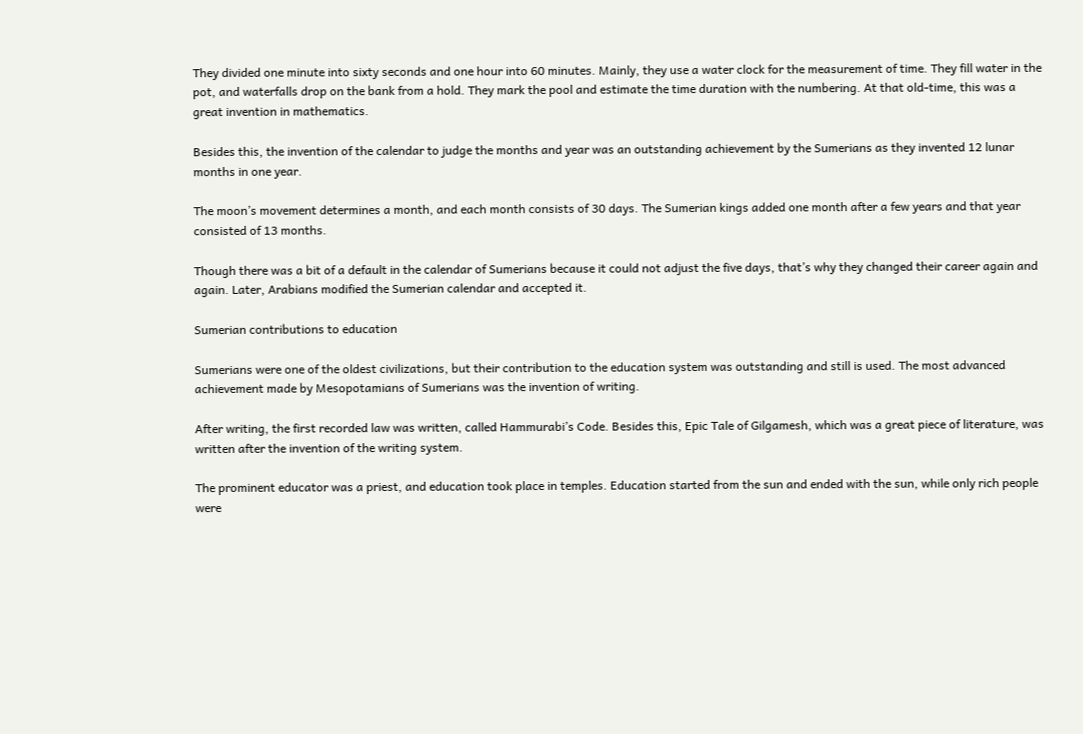They divided one minute into sixty seconds and one hour into 60 minutes. Mainly, they use a water clock for the measurement of time. They fill water in the pot, and waterfalls drop on the bank from a hold. They mark the pool and estimate the time duration with the numbering. At that old-time, this was a great invention in mathematics.

Besides this, the invention of the calendar to judge the months and year was an outstanding achievement by the Sumerians as they invented 12 lunar months in one year.

The moon’s movement determines a month, and each month consists of 30 days. The Sumerian kings added one month after a few years and that year consisted of 13 months.

Though there was a bit of a default in the calendar of Sumerians because it could not adjust the five days, that’s why they changed their career again and again. Later, Arabians modified the Sumerian calendar and accepted it.

Sumerian contributions to education

Sumerians were one of the oldest civilizations, but their contribution to the education system was outstanding and still is used. The most advanced achievement made by Mesopotamians of Sumerians was the invention of writing.

After writing, the first recorded law was written, called Hammurabi’s Code. Besides this, Epic Tale of Gilgamesh, which was a great piece of literature, was written after the invention of the writing system.

The prominent educator was a priest, and education took place in temples. Education started from the sun and ended with the sun, while only rich people were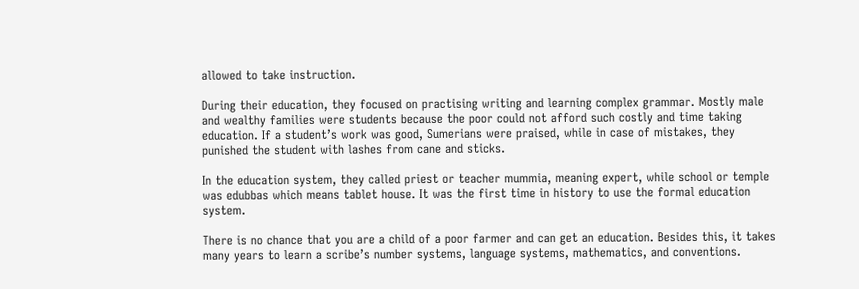allowed to take instruction.

During their education, they focused on practising writing and learning complex grammar. Mostly male and wealthy families were students because the poor could not afford such costly and time taking education. If a student’s work was good, Sumerians were praised, while in case of mistakes, they punished the student with lashes from cane and sticks.

In the education system, they called priest or teacher mummia, meaning expert, while school or temple was edubbas which means tablet house. It was the first time in history to use the formal education system.

There is no chance that you are a child of a poor farmer and can get an education. Besides this, it takes many years to learn a scribe’s number systems, language systems, mathematics, and conventions.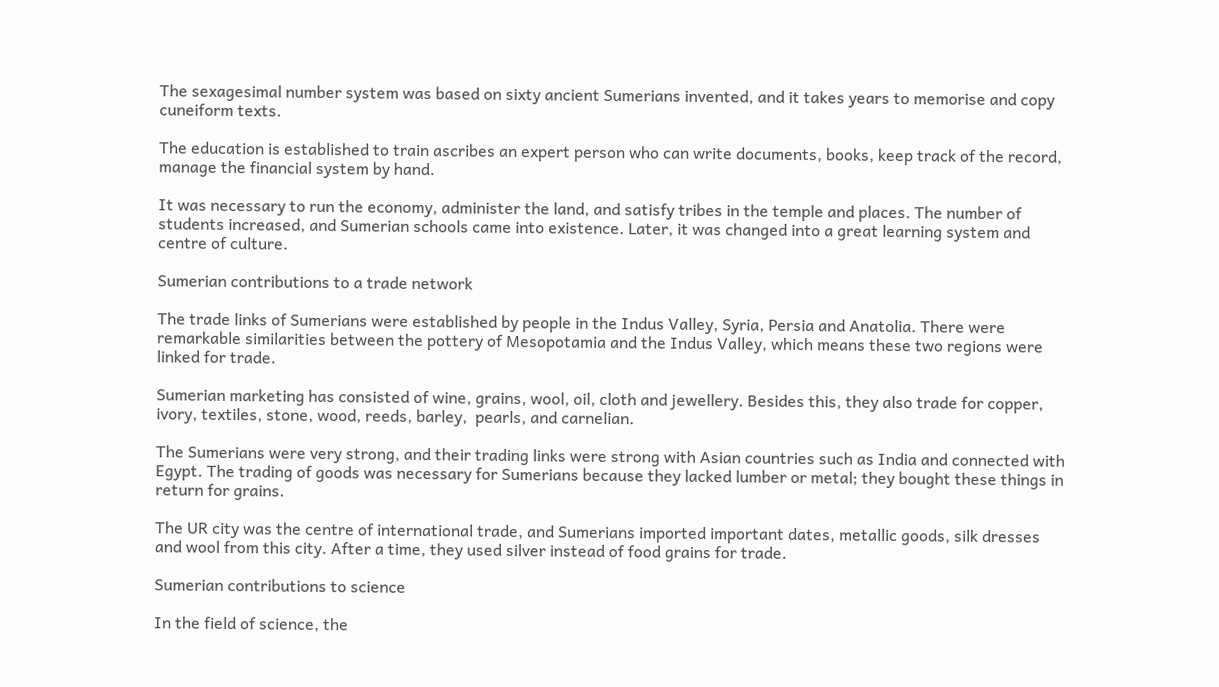The sexagesimal number system was based on sixty ancient Sumerians invented, and it takes years to memorise and copy cuneiform texts.

The education is established to train ascribes an expert person who can write documents, books, keep track of the record, manage the financial system by hand.

It was necessary to run the economy, administer the land, and satisfy tribes in the temple and places. The number of students increased, and Sumerian schools came into existence. Later, it was changed into a great learning system and centre of culture.

Sumerian contributions to a trade network

The trade links of Sumerians were established by people in the Indus Valley, Syria, Persia and Anatolia. There were remarkable similarities between the pottery of Mesopotamia and the Indus Valley, which means these two regions were linked for trade.

Sumerian marketing has consisted of wine, grains, wool, oil, cloth and jewellery. Besides this, they also trade for copper, ivory, textiles, stone, wood, reeds, barley,  pearls, and carnelian.

The Sumerians were very strong, and their trading links were strong with Asian countries such as India and connected with Egypt. The trading of goods was necessary for Sumerians because they lacked lumber or metal; they bought these things in return for grains.

The UR city was the centre of international trade, and Sumerians imported important dates, metallic goods, silk dresses and wool from this city. After a time, they used silver instead of food grains for trade.

Sumerian contributions to science

In the field of science, the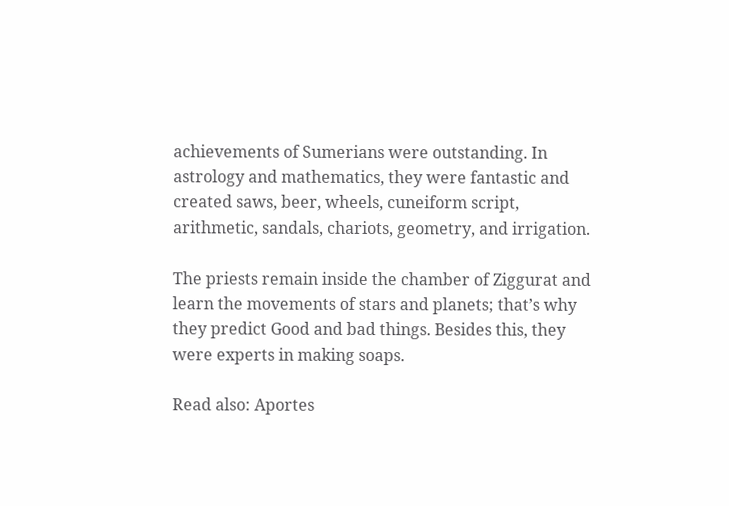achievements of Sumerians were outstanding. In astrology and mathematics, they were fantastic and created saws, beer, wheels, cuneiform script, arithmetic, sandals, chariots, geometry, and irrigation.

The priests remain inside the chamber of Ziggurat and learn the movements of stars and planets; that’s why they predict Good and bad things. Besides this, they were experts in making soaps.

Read also: Aportes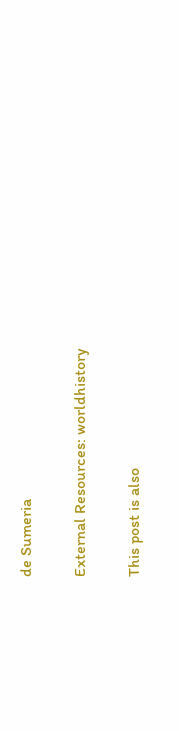de Sumeria

External Resources: worldhistory

This post is also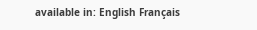available in: English Français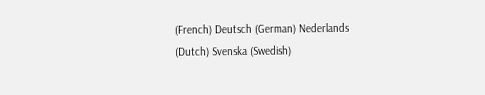(French) Deutsch (German) Nederlands (Dutch) Svenska (Swedish)